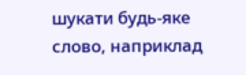шукати будь-яке слово, наприклад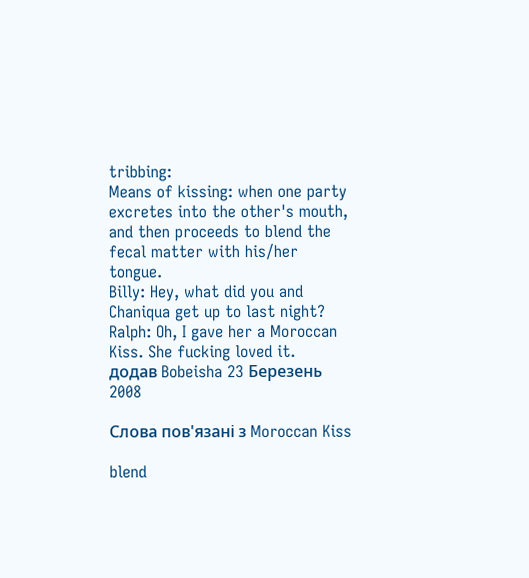tribbing:
Means of kissing: when one party excretes into the other's mouth, and then proceeds to blend the fecal matter with his/her tongue.
Billy: Hey, what did you and Chaniqua get up to last night?
Ralph: Oh, I gave her a Moroccan Kiss. She fucking loved it.
додав Bobeisha 23 Березень 2008

Слова пов'язані з Moroccan Kiss

blend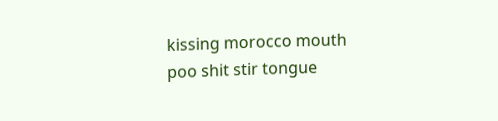kissing morocco mouth poo shit stir tongue